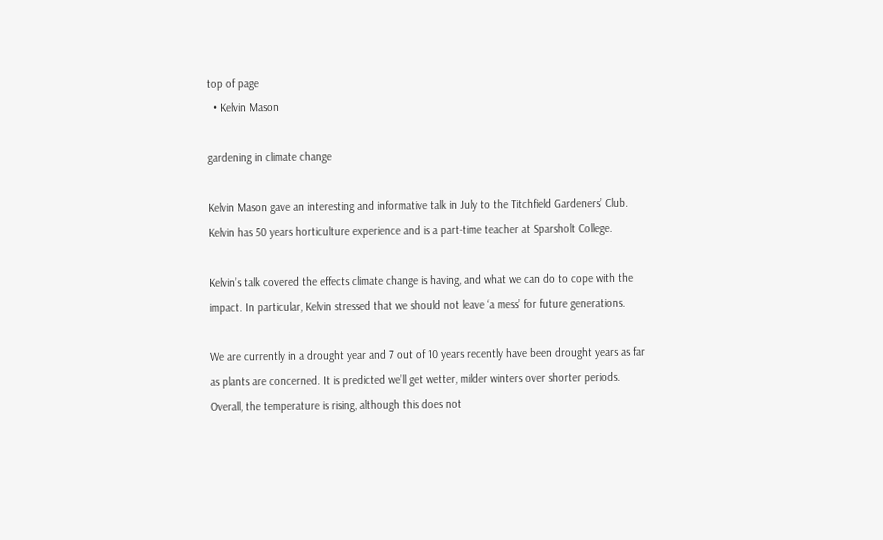top of page
  • Kelvin Mason

gardening in climate change

Kelvin Mason gave an interesting and informative talk in July to the Titchfield Gardeners’ Club. Kelvin has 50 years horticulture experience and is a part-time teacher at Sparsholt College.

Kelvin’s talk covered the effects climate change is having, and what we can do to cope with the impact. In particular, Kelvin stressed that we should not leave ‘a mess’ for future generations.

We are currently in a drought year and 7 out of 10 years recently have been drought years as far as plants are concerned. It is predicted we’ll get wetter, milder winters over shorter periods. Overall, the temperature is rising, although this does not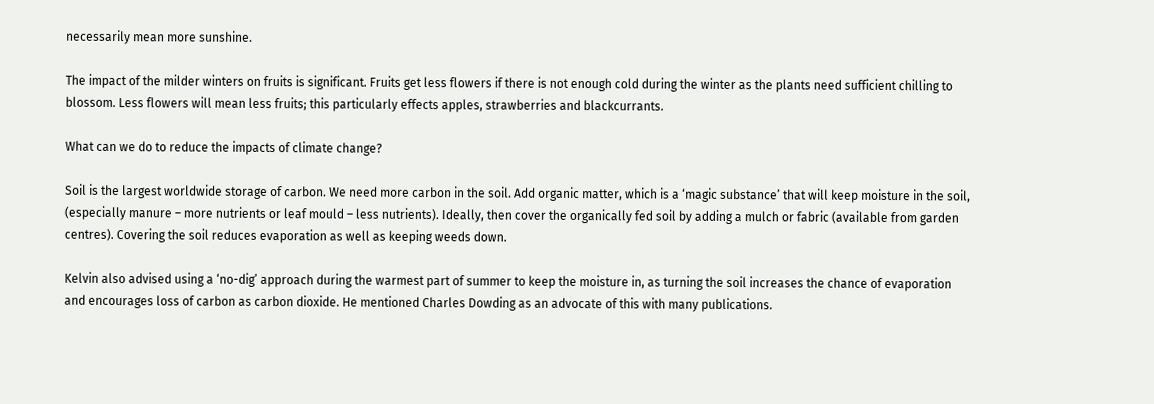necessarily mean more sunshine.

The impact of the milder winters on fruits is significant. Fruits get less flowers if there is not enough cold during the winter as the plants need sufficient chilling to blossom. Less flowers will mean less fruits; this particularly effects apples, strawberries and blackcurrants.

What can we do to reduce the impacts of climate change?

Soil is the largest worldwide storage of carbon. We need more carbon in the soil. Add organic matter, which is a ‘magic substance’ that will keep moisture in the soil, (especially manure – more nutrients or leaf mould – less nutrients). Ideally, then cover the organically fed soil by adding a mulch or fabric (available from garden centres). Covering the soil reduces evaporation as well as keeping weeds down.

Kelvin also advised using a ‘no-dig’ approach during the warmest part of summer to keep the moisture in, as turning the soil increases the chance of evaporation and encourages loss of carbon as carbon dioxide. He mentioned Charles Dowding as an advocate of this with many publications.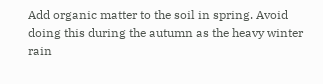Add organic matter to the soil in spring. Avoid doing this during the autumn as the heavy winter rain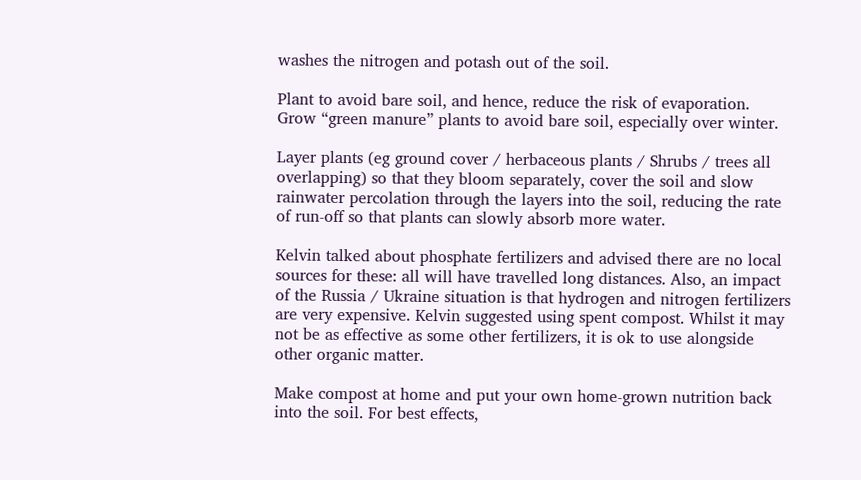washes the nitrogen and potash out of the soil.

Plant to avoid bare soil, and hence, reduce the risk of evaporation. Grow “green manure” plants to avoid bare soil, especially over winter.

Layer plants (eg ground cover / herbaceous plants / Shrubs / trees all overlapping) so that they bloom separately, cover the soil and slow rainwater percolation through the layers into the soil, reducing the rate of run-off so that plants can slowly absorb more water.

Kelvin talked about phosphate fertilizers and advised there are no local sources for these: all will have travelled long distances. Also, an impact of the Russia / Ukraine situation is that hydrogen and nitrogen fertilizers are very expensive. Kelvin suggested using spent compost. Whilst it may not be as effective as some other fertilizers, it is ok to use alongside other organic matter.

Make compost at home and put your own home-grown nutrition back into the soil. For best effects,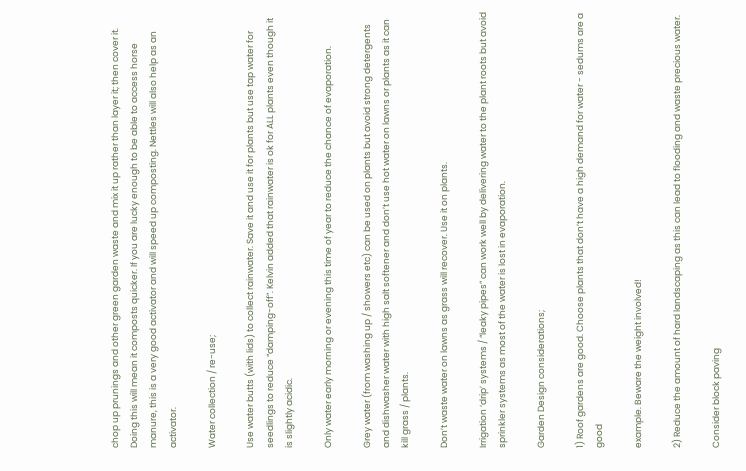chop up prunings and other green garden waste and mix it up rather than layer it; then cover it. Doing this will mean it composts quicker. If you are lucky enough to be able to access horse manure, this is a very good activator and will speed up composting. Nettles will also help as an activator.

Water collection / re-use;

Use water butts (with lids) to collect rainwater. Save it and use it for plants but use tap water for seedlings to reduce “damping-off”. Kelvin added that rainwater is ok for ALL plants even though it is slightly acidic.

Only water early morning or evening this time of year to reduce the chance of evaporation.

Grey water (from washing up / showers etc) can be used on plants but avoid strong detergents and dishwasher water with high salt softener and don’t use hot water on lawns or plants as it can kill grass / plants.

Don’t waste water on lawns as grass will recover. Use it on plants.

Irrigation ‘drip’ systems / “leaky pipes” can work well by delivering water to the plant roots but avoid sprinkler systems as most of the water is lost in evaporation.

Garden Design considerations;

1) Roof gardens are good. Choose plants that don’t have a high demand for water - sedums are a good

example. Beware the weight involved!

2) Reduce the amount of hard landscaping as this can lead to flooding and waste precious water.

Consider block paving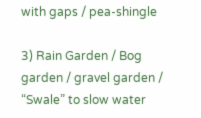with gaps / pea-shingle

3) Rain Garden / Bog garden / gravel garden / “Swale” to slow water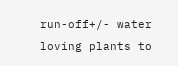run-off+/- water loving plants to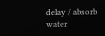delay / absorb water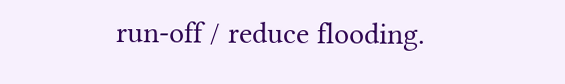run-off / reduce flooding.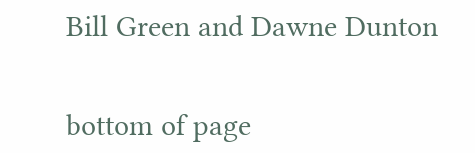Bill Green and Dawne Dunton


bottom of page